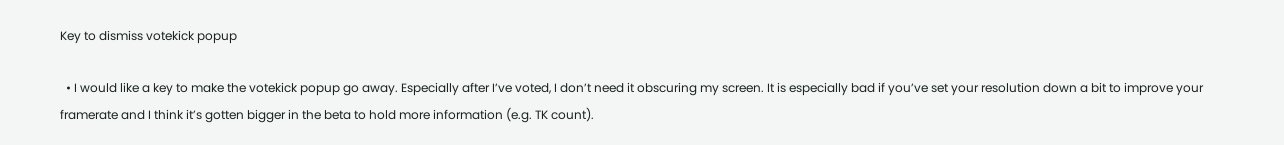Key to dismiss votekick popup

  • I would like a key to make the votekick popup go away. Especially after I’ve voted, I don’t need it obscuring my screen. It is especially bad if you’ve set your resolution down a bit to improve your framerate and I think it’s gotten bigger in the beta to hold more information (e.g. TK count).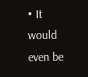• It would even be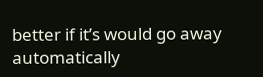better if it’s would go away automatically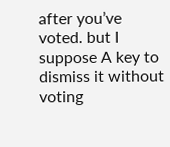after you’ve voted. but I suppose A key to dismiss it without voting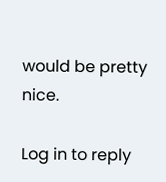would be pretty nice.

Log in to reply